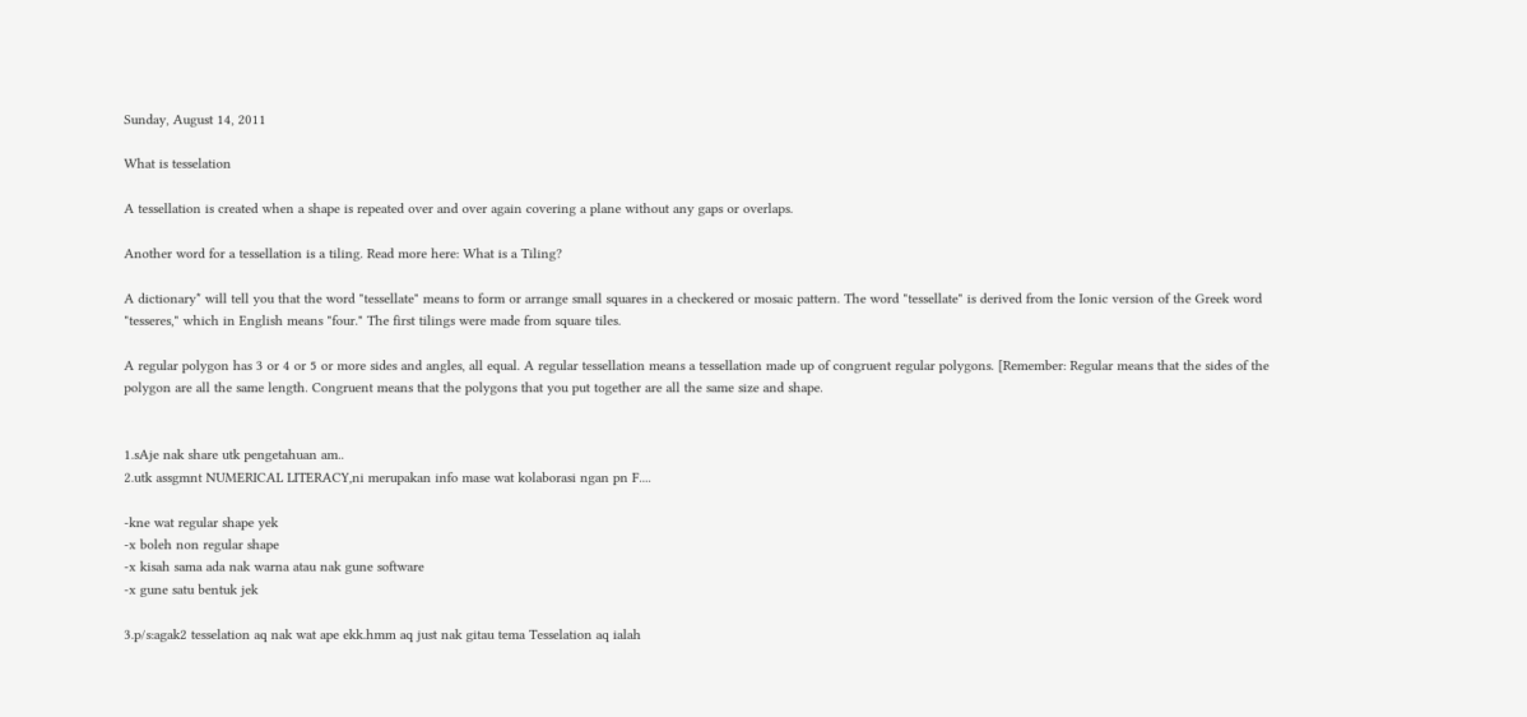Sunday, August 14, 2011

What is tesselation

A tessellation is created when a shape is repeated over and over again covering a plane without any gaps or overlaps.

Another word for a tessellation is a tiling. Read more here: What is a Tiling?

A dictionary* will tell you that the word "tessellate" means to form or arrange small squares in a checkered or mosaic pattern. The word "tessellate" is derived from the Ionic version of the Greek word "tesseres," which in English means "four." The first tilings were made from square tiles.

A regular polygon has 3 or 4 or 5 or more sides and angles, all equal. A regular tessellation means a tessellation made up of congruent regular polygons. [Remember: Regular means that the sides of the polygon are all the same length. Congruent means that the polygons that you put together are all the same size and shape.


1.sAje nak share utk pengetahuan am..
2.utk assgmnt NUMERICAL LITERACY,ni merupakan info mase wat kolaborasi ngan pn F....

-kne wat regular shape yek
-x boleh non regular shape
-x kisah sama ada nak warna atau nak gune software
-x gune satu bentuk jek

3.p/s:agak2 tesselation aq nak wat ape ekk.hmm aq just nak gitau tema Tesselation aq ialah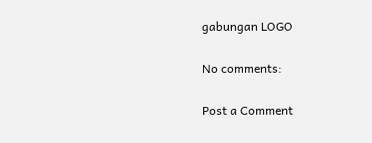gabungan LOGO

No comments:

Post a Comment